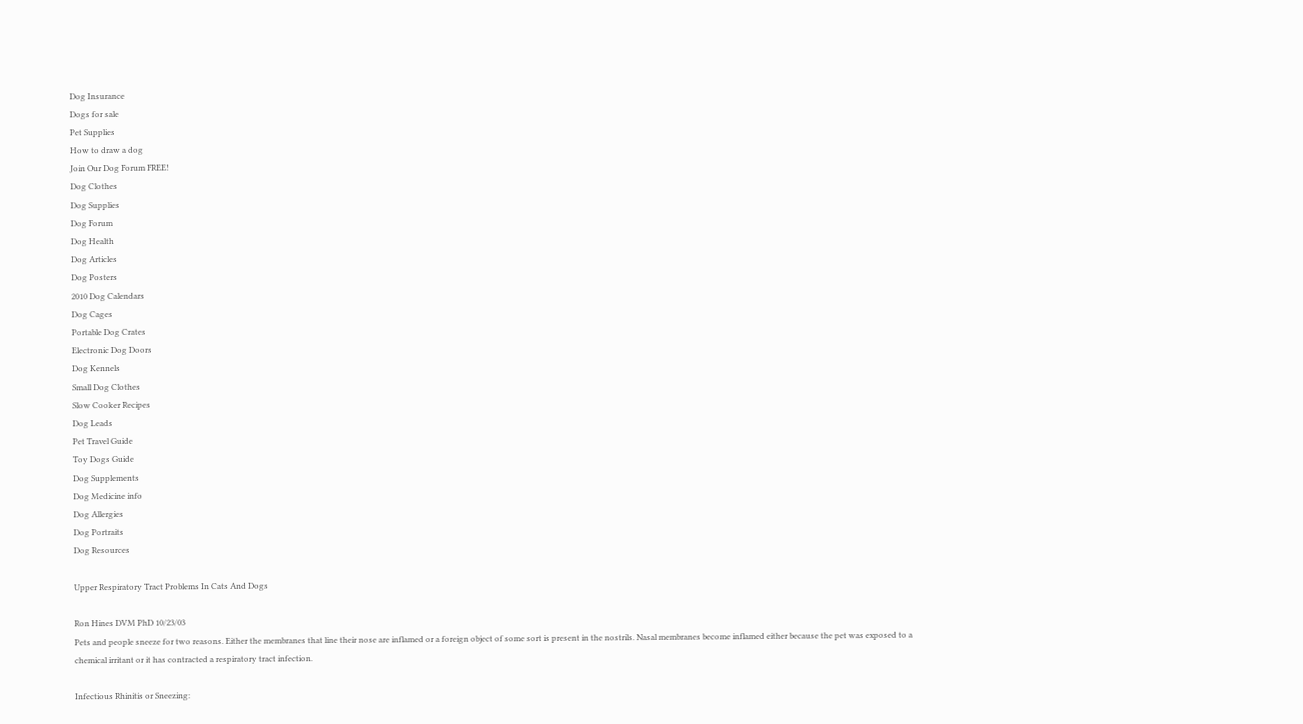Dog Insurance
Dogs for sale
Pet Supplies
How to draw a dog
Join Our Dog Forum FREE!
Dog Clothes
Dog Supplies
Dog Forum
Dog Health
Dog Articles
Dog Posters
2010 Dog Calendars
Dog Cages
Portable Dog Crates
Electronic Dog Doors
Dog Kennels
Small Dog Clothes
Slow Cooker Recipes
Dog Leads
Pet Travel Guide
Toy Dogs Guide
Dog Supplements
Dog Medicine info
Dog Allergies
Dog Portraits
Dog Resources

Upper Respiratory Tract Problems In Cats And Dogs

Ron Hines DVM PhD 10/23/03
Pets and people sneeze for two reasons. Either the membranes that line their nose are inflamed or a foreign object of some sort is present in the nostrils. Nasal membranes become inflamed either because the pet was exposed to a chemical irritant or it has contracted a respiratory tract infection.

Infectious Rhinitis or Sneezing: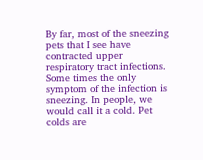By far, most of the sneezing pets that I see have contracted upper respiratory tract infections. Some times the only symptom of the infection is sneezing. In people, we would call it a cold. Pet colds are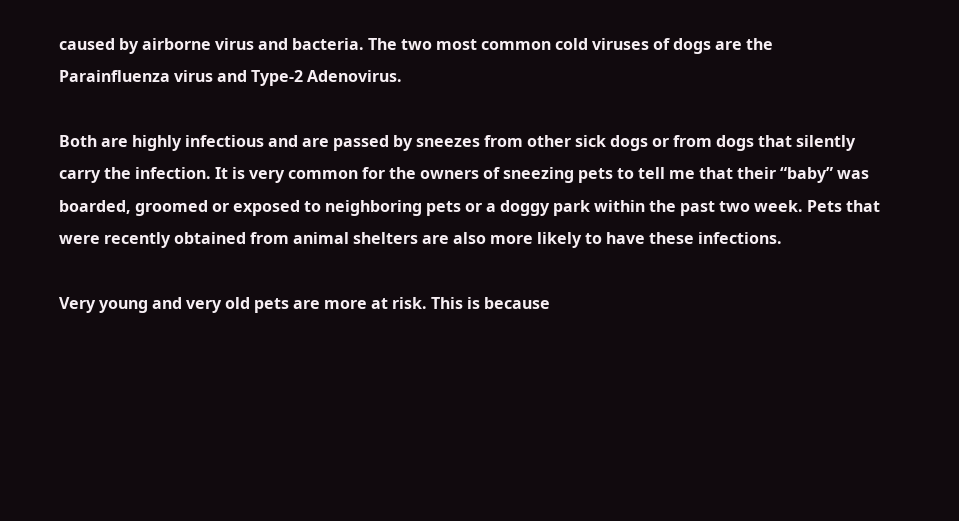caused by airborne virus and bacteria. The two most common cold viruses of dogs are the Parainfluenza virus and Type-2 Adenovirus.

Both are highly infectious and are passed by sneezes from other sick dogs or from dogs that silently carry the infection. It is very common for the owners of sneezing pets to tell me that their “baby” was boarded, groomed or exposed to neighboring pets or a doggy park within the past two week. Pets that were recently obtained from animal shelters are also more likely to have these infections.

Very young and very old pets are more at risk. This is because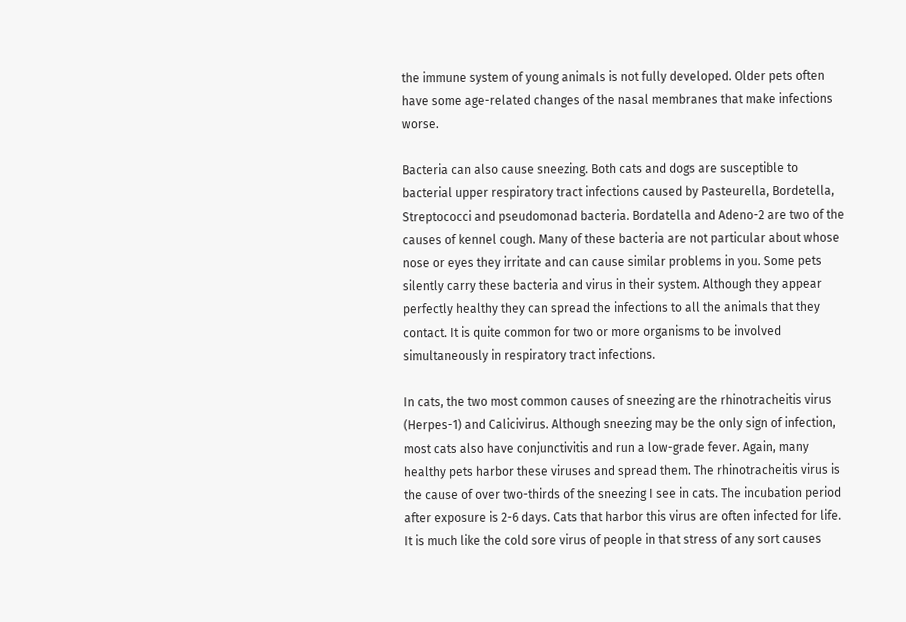the immune system of young animals is not fully developed. Older pets often have some age-related changes of the nasal membranes that make infections worse.

Bacteria can also cause sneezing. Both cats and dogs are susceptible to bacterial upper respiratory tract infections caused by Pasteurella, Bordetella, Streptococci and pseudomonad bacteria. Bordatella and Adeno-2 are two of the causes of kennel cough. Many of these bacteria are not particular about whose nose or eyes they irritate and can cause similar problems in you. Some pets silently carry these bacteria and virus in their system. Although they appear perfectly healthy they can spread the infections to all the animals that they contact. It is quite common for two or more organisms to be involved simultaneously in respiratory tract infections.

In cats, the two most common causes of sneezing are the rhinotracheitis virus (Herpes-1) and Calicivirus. Although sneezing may be the only sign of infection, most cats also have conjunctivitis and run a low-grade fever. Again, many healthy pets harbor these viruses and spread them. The rhinotracheitis virus is the cause of over two-thirds of the sneezing I see in cats. The incubation period after exposure is 2-6 days. Cats that harbor this virus are often infected for life. It is much like the cold sore virus of people in that stress of any sort causes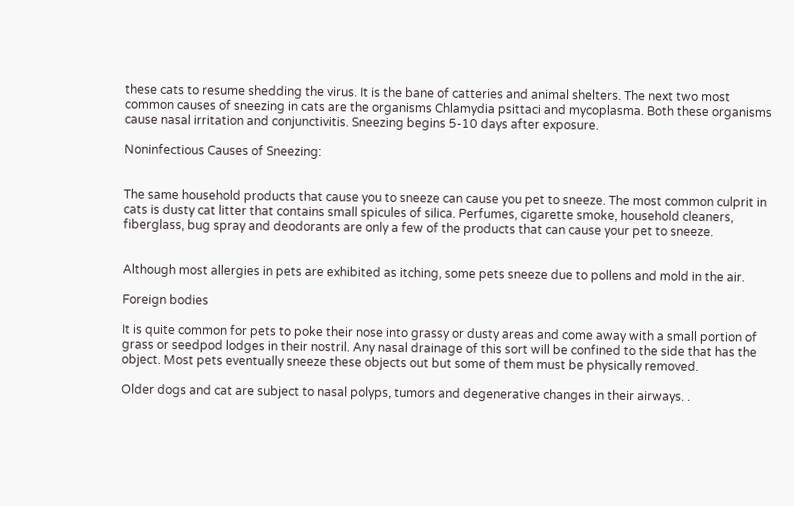these cats to resume shedding the virus. It is the bane of catteries and animal shelters. The next two most common causes of sneezing in cats are the organisms Chlamydia psittaci and mycoplasma. Both these organisms cause nasal irritation and conjunctivitis. Sneezing begins 5-10 days after exposure.

Noninfectious Causes of Sneezing:


The same household products that cause you to sneeze can cause you pet to sneeze. The most common culprit in cats is dusty cat litter that contains small spicules of silica. Perfumes, cigarette smoke, household cleaners, fiberglass, bug spray and deodorants are only a few of the products that can cause your pet to sneeze.


Although most allergies in pets are exhibited as itching, some pets sneeze due to pollens and mold in the air.

Foreign bodies

It is quite common for pets to poke their nose into grassy or dusty areas and come away with a small portion of grass or seedpod lodges in their nostril. Any nasal drainage of this sort will be confined to the side that has the object. Most pets eventually sneeze these objects out but some of them must be physically removed.

Older dogs and cat are subject to nasal polyps, tumors and degenerative changes in their airways. .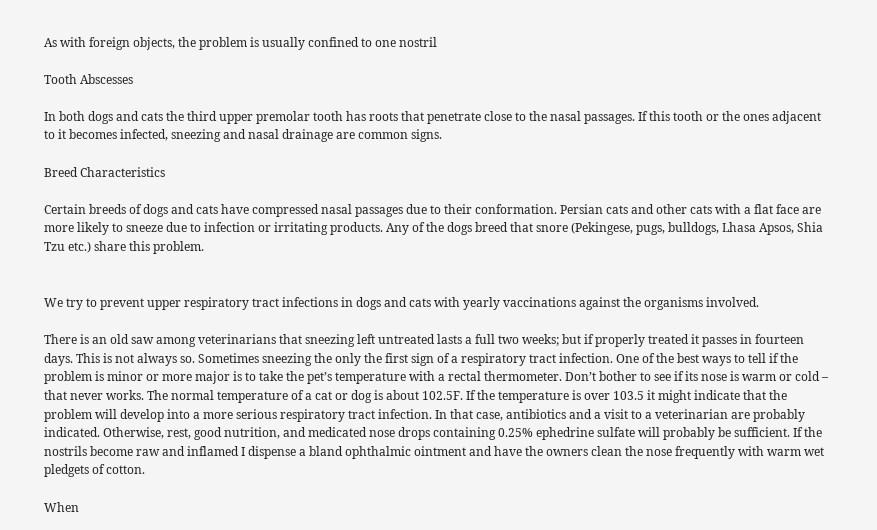As with foreign objects, the problem is usually confined to one nostril

Tooth Abscesses

In both dogs and cats the third upper premolar tooth has roots that penetrate close to the nasal passages. If this tooth or the ones adjacent to it becomes infected, sneezing and nasal drainage are common signs.

Breed Characteristics

Certain breeds of dogs and cats have compressed nasal passages due to their conformation. Persian cats and other cats with a flat face are more likely to sneeze due to infection or irritating products. Any of the dogs breed that snore (Pekingese, pugs, bulldogs, Lhasa Apsos, Shia Tzu etc.) share this problem.


We try to prevent upper respiratory tract infections in dogs and cats with yearly vaccinations against the organisms involved.

There is an old saw among veterinarians that sneezing left untreated lasts a full two weeks; but if properly treated it passes in fourteen days. This is not always so. Sometimes sneezing the only the first sign of a respiratory tract infection. One of the best ways to tell if the problem is minor or more major is to take the pet’s temperature with a rectal thermometer. Don’t bother to see if its nose is warm or cold – that never works. The normal temperature of a cat or dog is about 102.5F. If the temperature is over 103.5 it might indicate that the problem will develop into a more serious respiratory tract infection. In that case, antibiotics and a visit to a veterinarian are probably indicated. Otherwise, rest, good nutrition, and medicated nose drops containing 0.25% ephedrine sulfate will probably be sufficient. If the nostrils become raw and inflamed I dispense a bland ophthalmic ointment and have the owners clean the nose frequently with warm wet pledgets of cotton.

When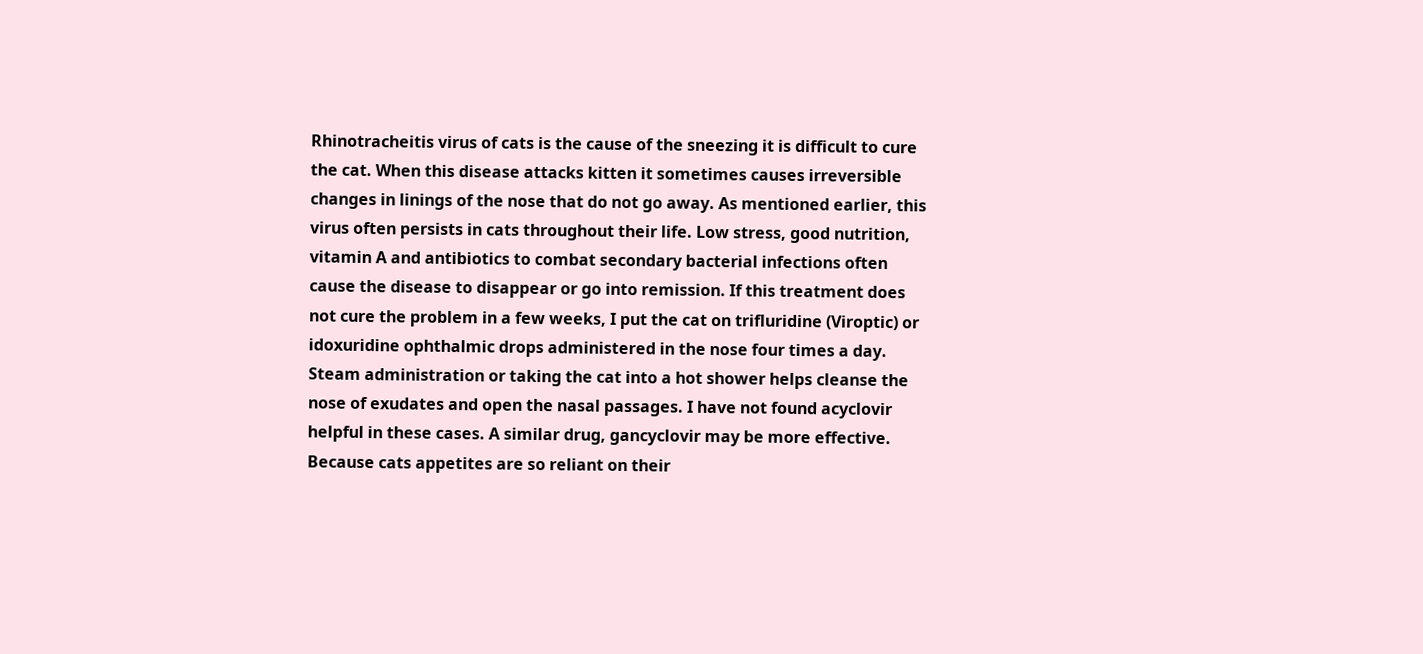Rhinotracheitis virus of cats is the cause of the sneezing it is difficult to cure the cat. When this disease attacks kitten it sometimes causes irreversible changes in linings of the nose that do not go away. As mentioned earlier, this virus often persists in cats throughout their life. Low stress, good nutrition, vitamin A and antibiotics to combat secondary bacterial infections often cause the disease to disappear or go into remission. If this treatment does not cure the problem in a few weeks, I put the cat on trifluridine (Viroptic) or idoxuridine ophthalmic drops administered in the nose four times a day. Steam administration or taking the cat into a hot shower helps cleanse the nose of exudates and open the nasal passages. I have not found acyclovir helpful in these cases. A similar drug, gancyclovir may be more effective. Because cats appetites are so reliant on their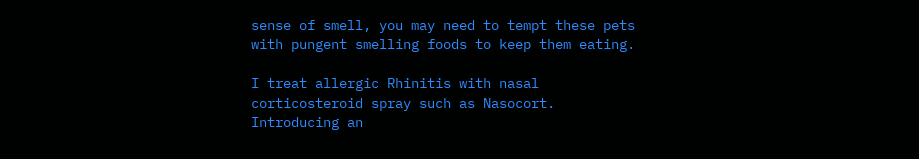sense of smell, you may need to tempt these pets with pungent smelling foods to keep them eating.

I treat allergic Rhinitis with nasal corticosteroid spray such as Nasocort. Introducing an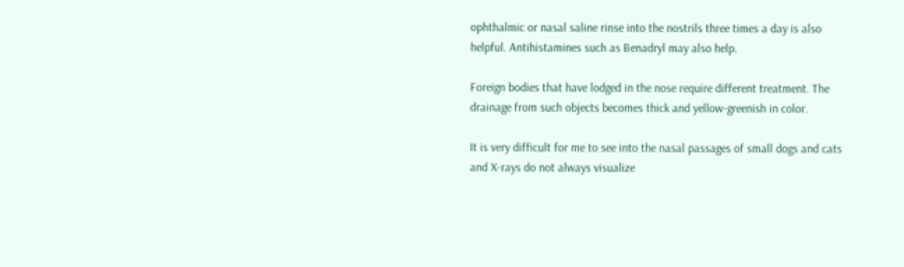ophthalmic or nasal saline rinse into the nostrils three times a day is also helpful. Antihistamines such as Benadryl may also help.

Foreign bodies that have lodged in the nose require different treatment. The drainage from such objects becomes thick and yellow-greenish in color.

It is very difficult for me to see into the nasal passages of small dogs and cats and X-rays do not always visualize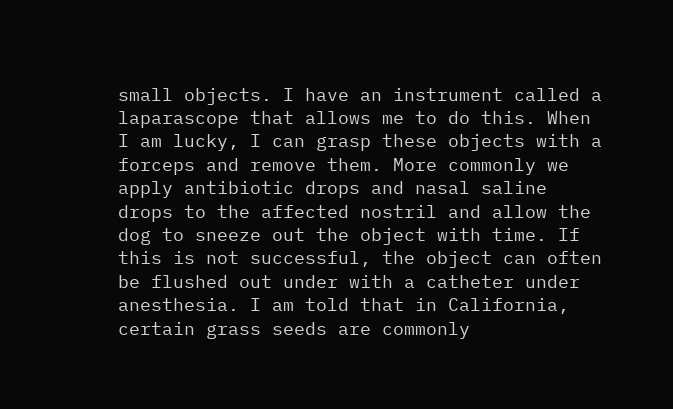small objects. I have an instrument called a laparascope that allows me to do this. When I am lucky, I can grasp these objects with a forceps and remove them. More commonly we apply antibiotic drops and nasal saline drops to the affected nostril and allow the dog to sneeze out the object with time. If this is not successful, the object can often be flushed out under with a catheter under anesthesia. I am told that in California, certain grass seeds are commonly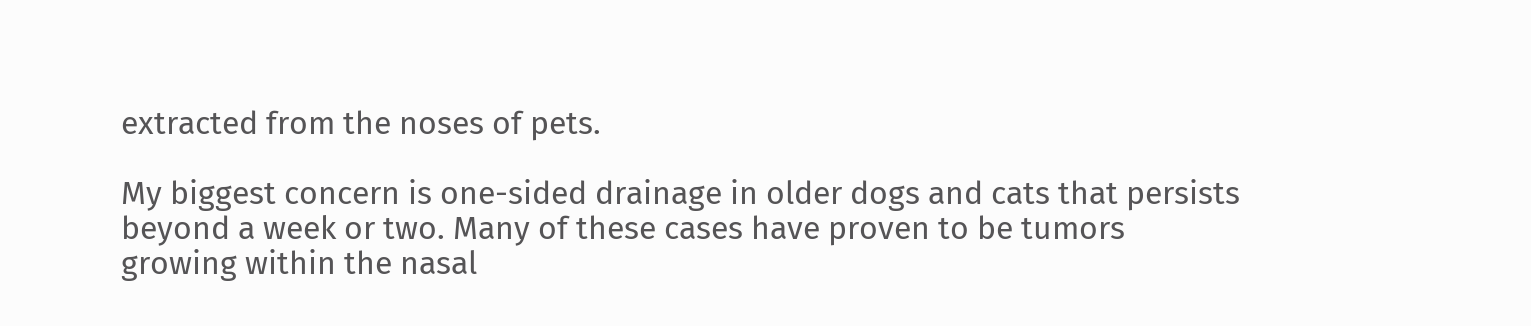extracted from the noses of pets.

My biggest concern is one-sided drainage in older dogs and cats that persists beyond a week or two. Many of these cases have proven to be tumors growing within the nasal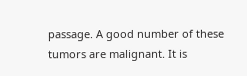passage. A good number of these tumors are malignant. It is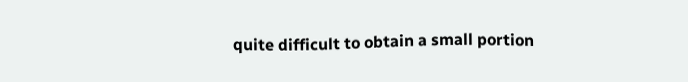quite difficult to obtain a small portion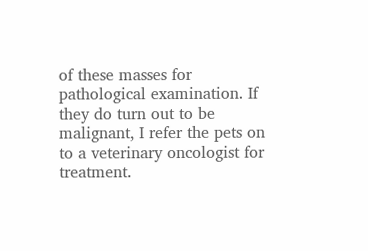of these masses for pathological examination. If they do turn out to be malignant, I refer the pets on to a veterinary oncologist for treatment.